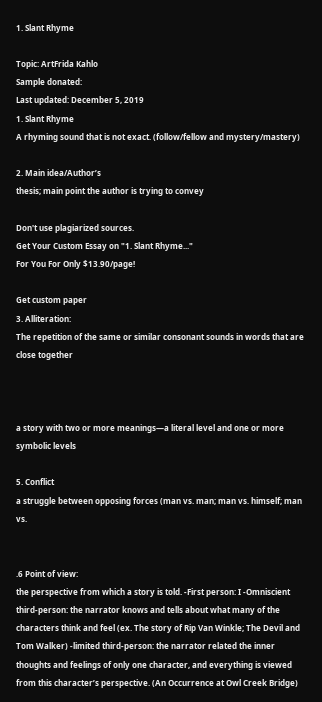1. Slant Rhyme

Topic: ArtFrida Kahlo
Sample donated:
Last updated: December 5, 2019
1. Slant Rhyme
A rhyming sound that is not exact. (follow/fellow and mystery/mastery)

2. Main idea/Author’s
thesis; main point the author is trying to convey

Don't use plagiarized sources.
Get Your Custom Essay on "1. Slant Rhyme..."
For You For Only $13.90/page!

Get custom paper
3. Alliteration:
The repetition of the same or similar consonant sounds in words that are close together



a story with two or more meanings—a literal level and one or more symbolic levels

5. Conflict
a struggle between opposing forces (man vs. man; man vs. himself; man vs.


.6 Point of view:
the perspective from which a story is told. -First person: I -Omniscient third-person: the narrator knows and tells about what many of the characters think and feel (ex. The story of Rip Van Winkle; The Devil and Tom Walker) -limited third-person: the narrator related the inner thoughts and feelings of only one character, and everything is viewed from this character’s perspective. (An Occurrence at Owl Creek Bridge)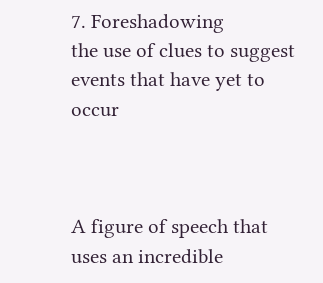7. Foreshadowing
the use of clues to suggest events that have yet to occur



A figure of speech that uses an incredible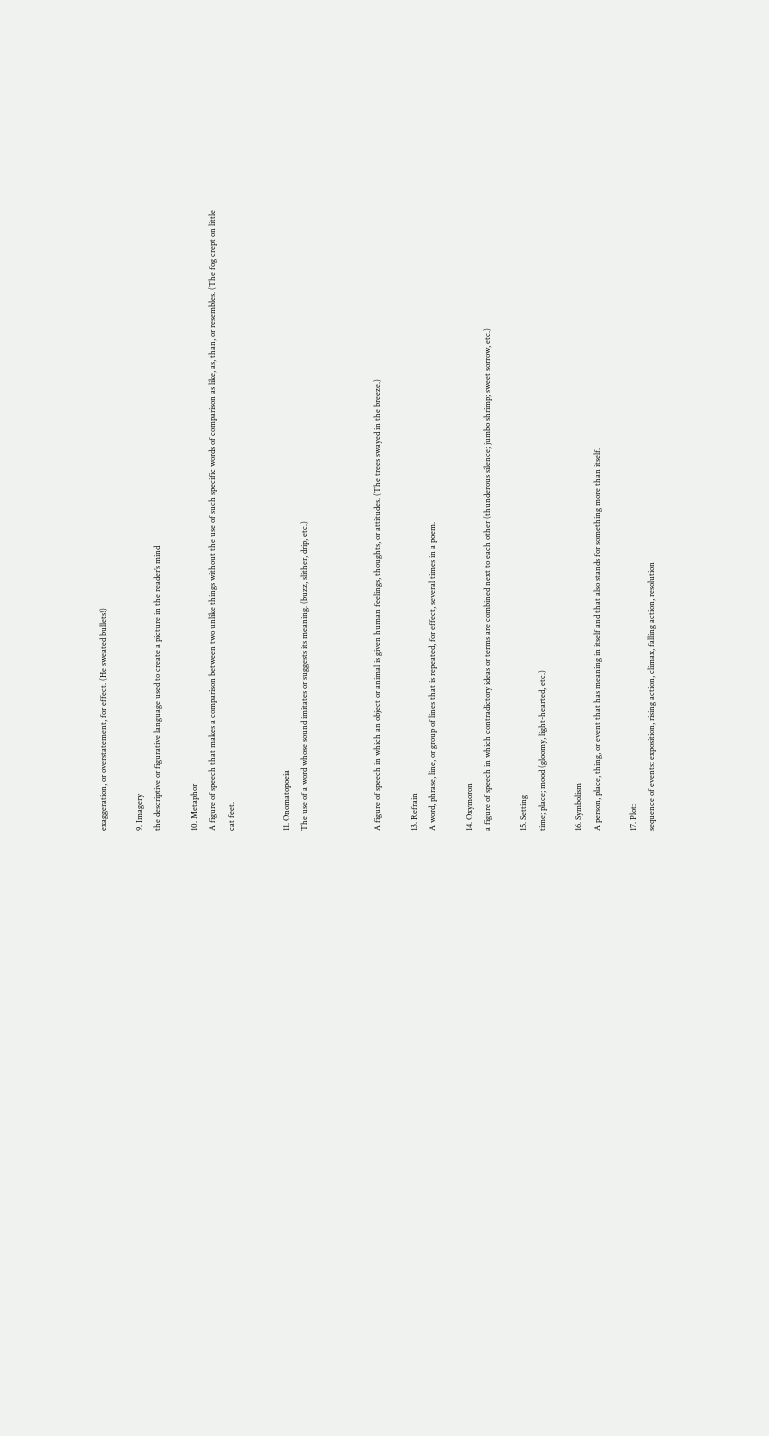exaggeration, or overstatement, for effect. (He sweated bullets!)

9. Imagery
the descriptive or figurative language used to create a picture in the reader’s mind

10. Metaphor
A figure of speech that makes a comparison between two unlike things without the use of such specific words of comparison as like, as, than, or resembles. (The fog crept on little cat feet.


11. Onomatopoeia
The use of a word whose sound imitates or suggests its meaning. (buzz, slither, drip, etc.)



A figure of speech in which an object or animal is given human feelings, thoughts, or attitudes. (The trees swayed in the breeze.)

13. Refrain
A word, phrase, line, or group of lines that is repeated, for effect, several times in a poem.

14. Oxymoron
a figure of speech in which contradictory ideas or terms are combined next to each other (thunderous silence; jumbo shrimp; sweet sorrow, etc.)

15. Setting
time; place; mood (gloomy, light-hearted, etc.)

16. Symbolism
A person, place, thing, or event that has meaning in itself and that also stands for something more than itself.

17. Plot:
sequence of events: exposition, rising action, climax, falling action, resolution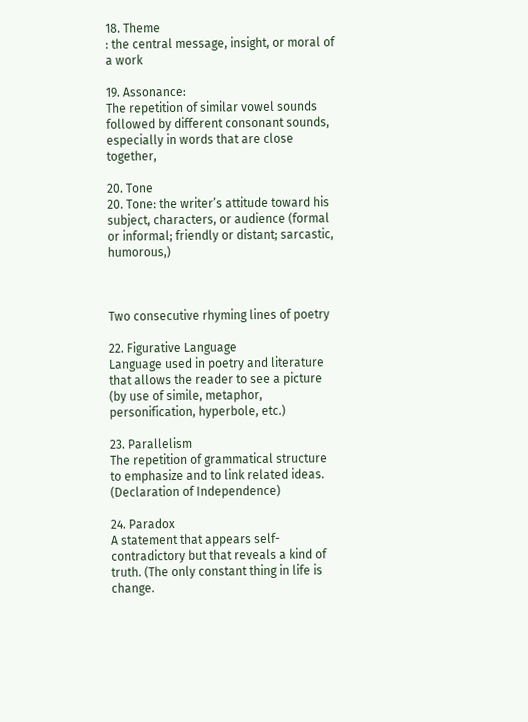18. Theme
: the central message, insight, or moral of a work

19. Assonance:
The repetition of similar vowel sounds followed by different consonant sounds, especially in words that are close together,

20. Tone
20. Tone: the writer’s attitude toward his subject, characters, or audience (formal or informal; friendly or distant; sarcastic, humorous,)



Two consecutive rhyming lines of poetry

22. Figurative Language
Language used in poetry and literature that allows the reader to see a picture (by use of simile, metaphor, personification, hyperbole, etc.)

23. Parallelism
The repetition of grammatical structure to emphasize and to link related ideas. (Declaration of Independence)

24. Paradox
A statement that appears self-contradictory but that reveals a kind of truth. (The only constant thing in life is change.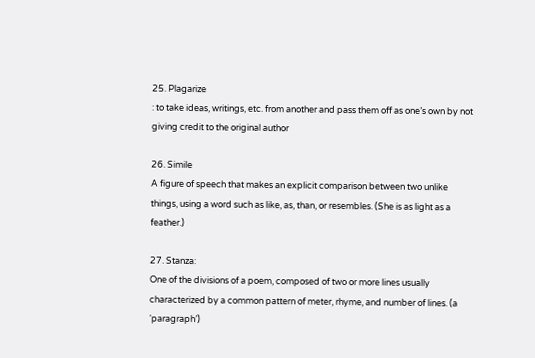25. Plagarize
: to take ideas, writings, etc. from another and pass them off as one’s own by not giving credit to the original author

26. Simile
A figure of speech that makes an explicit comparison between two unlike things, using a word such as like, as, than, or resembles. (She is as light as a feather.)

27. Stanza:
One of the divisions of a poem, composed of two or more lines usually characterized by a common pattern of meter, rhyme, and number of lines. (a ‘paragraph’)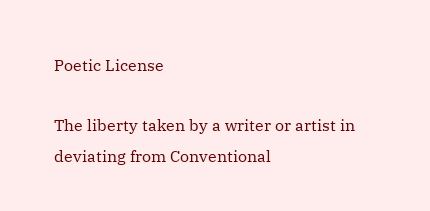Poetic License

The liberty taken by a writer or artist in deviating from Conventional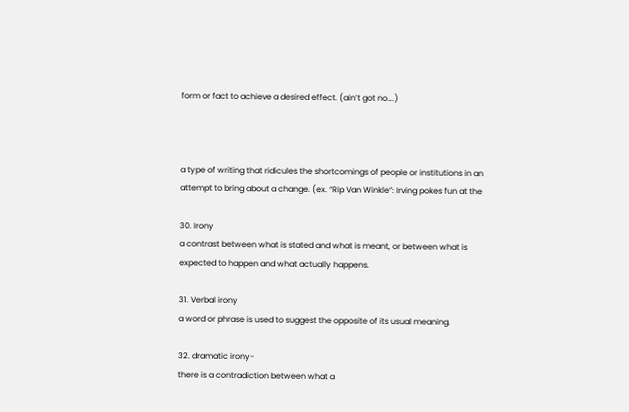form or fact to achieve a desired effect. (ain’t got no….)



a type of writing that ridicules the shortcomings of people or institutions in an attempt to bring about a change. (ex. “Rip Van Winkle”: Irving pokes fun at the

30. Irony
a contrast between what is stated and what is meant, or between what is expected to happen and what actually happens.

31. Verbal irony
a word or phrase is used to suggest the opposite of its usual meaning.

32. dramatic irony-
there is a contradiction between what a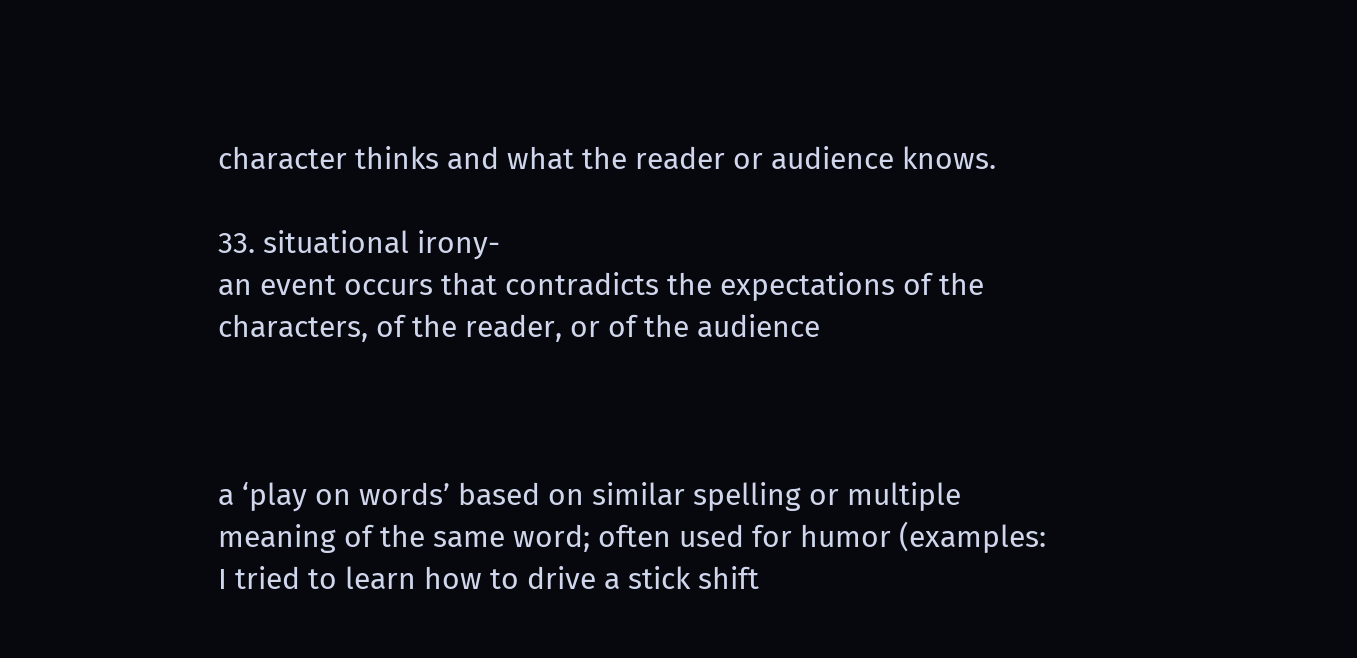character thinks and what the reader or audience knows.

33. situational irony-
an event occurs that contradicts the expectations of the characters, of the reader, or of the audience



a ‘play on words’ based on similar spelling or multiple meaning of the same word; often used for humor (examples: I tried to learn how to drive a stick shift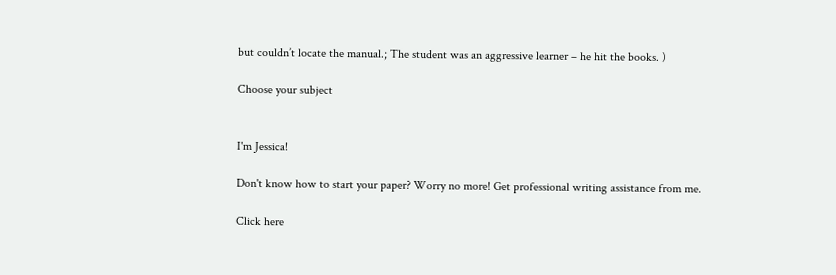but couldn’t locate the manual.; The student was an aggressive learner – he hit the books. )

Choose your subject


I'm Jessica!

Don't know how to start your paper? Worry no more! Get professional writing assistance from me.

Click here